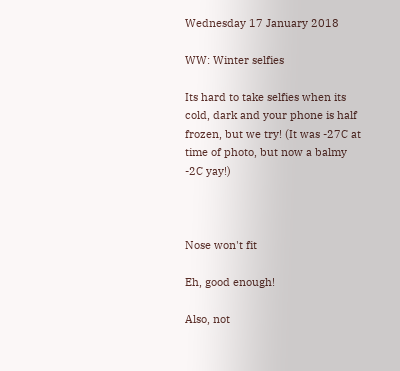Wednesday 17 January 2018

WW: Winter selfies

Its hard to take selfies when its cold, dark and your phone is half frozen, but we try! (It was -27C at time of photo, but now a balmy -2C yay!)



Nose won't fit

Eh, good enough!

Also, not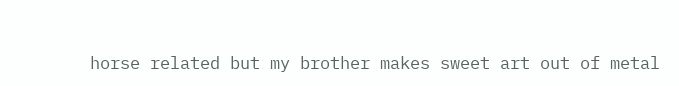horse related but my brother makes sweet art out of metal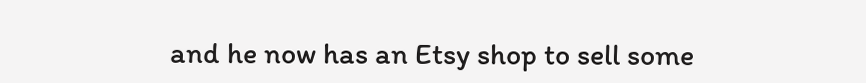and he now has an Etsy shop to sell some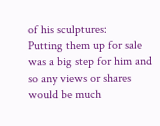of his sculptures:
Putting them up for sale was a big step for him and so any views or shares would be much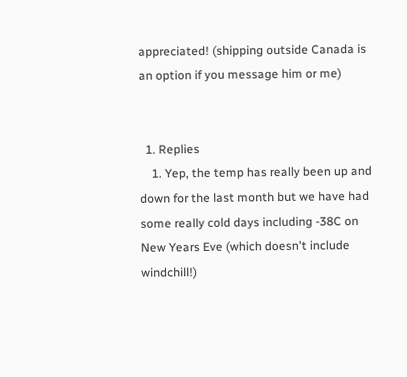appreciated! (shipping outside Canada is an option if you message him or me)


  1. Replies
    1. Yep, the temp has really been up and down for the last month but we have had some really cold days including -38C on New Years Eve (which doesn't include windchill!)